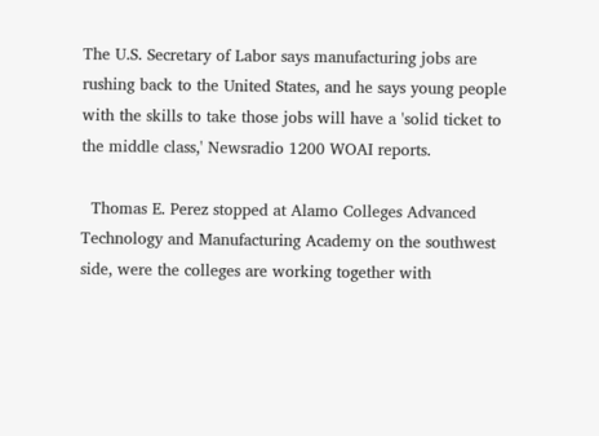The U.S. Secretary of Labor says manufacturing jobs are rushing back to the United States, and he says young people with the skills to take those jobs will have a 'solid ticket to the middle class,' Newsradio 1200 WOAI reports.

  Thomas E. Perez stopped at Alamo Colleges Advanced Technology and Manufacturing Academy on the southwest side, were the colleges are working together with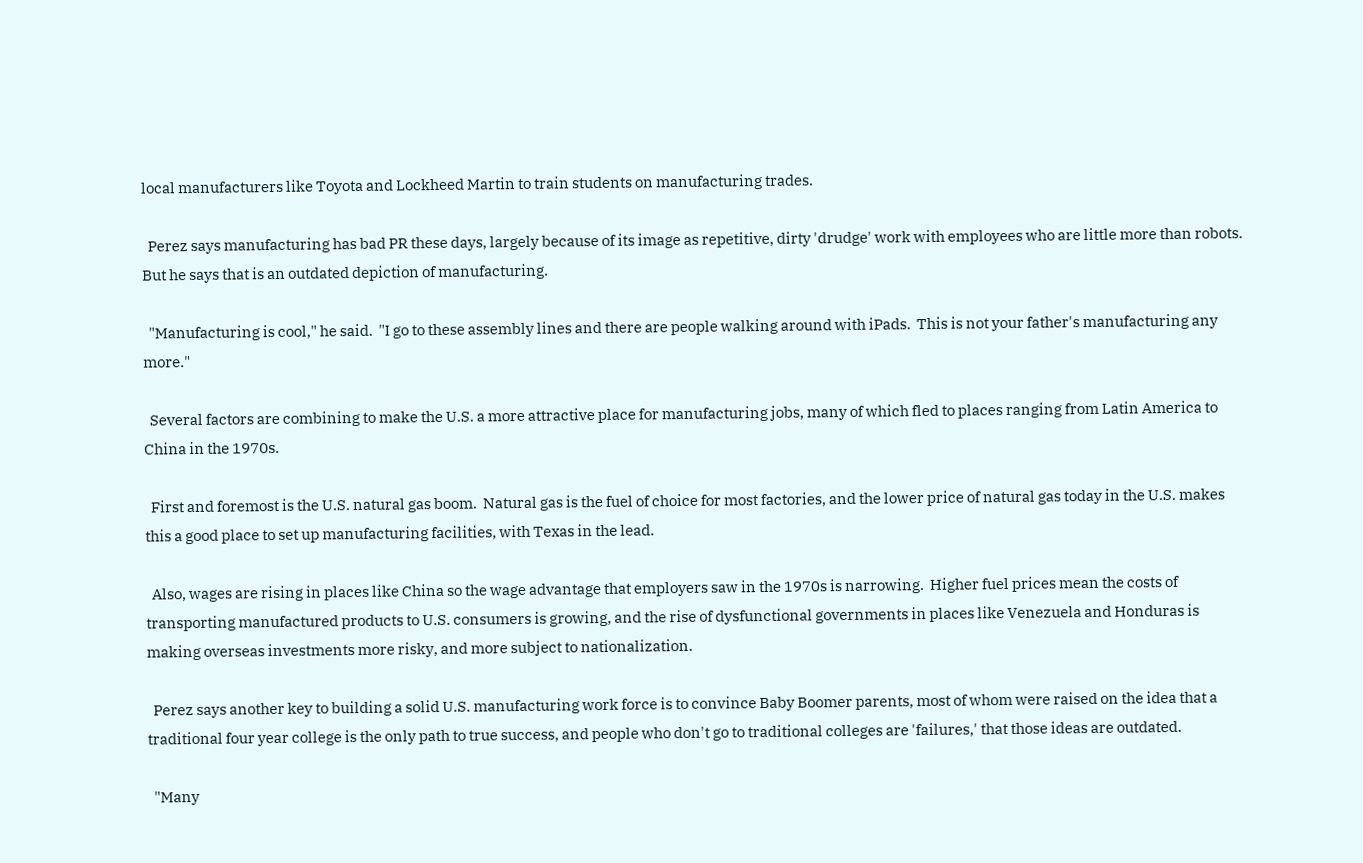local manufacturers like Toyota and Lockheed Martin to train students on manufacturing trades.

  Perez says manufacturing has bad PR these days, largely because of its image as repetitive, dirty 'drudge' work with employees who are little more than robots.  But he says that is an outdated depiction of manufacturing.

  "Manufacturing is cool," he said.  "I go to these assembly lines and there are people walking around with iPads.  This is not your father's manufacturing any more."

  Several factors are combining to make the U.S. a more attractive place for manufacturing jobs, many of which fled to places ranging from Latin America to China in the 1970s.

  First and foremost is the U.S. natural gas boom.  Natural gas is the fuel of choice for most factories, and the lower price of natural gas today in the U.S. makes this a good place to set up manufacturing facilities, with Texas in the lead.

  Also, wages are rising in places like China so the wage advantage that employers saw in the 1970s is narrowing.  Higher fuel prices mean the costs of transporting manufactured products to U.S. consumers is growing, and the rise of dysfunctional governments in places like Venezuela and Honduras is making overseas investments more risky, and more subject to nationalization.

  Perez says another key to building a solid U.S. manufacturing work force is to convince Baby Boomer parents, most of whom were raised on the idea that a traditional four year college is the only path to true success, and people who don't go to traditional colleges are 'failures,' that those ideas are outdated.

  "Many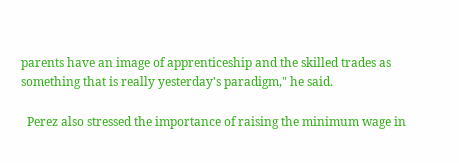parents have an image of apprenticeship and the skilled trades as something that is really yesterday's paradigm," he said.

  Perez also stressed the importance of raising the minimum wage in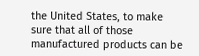the United States, to make sure that all of those manufactured products can be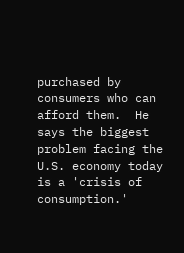purchased by consumers who can afford them.  He says the biggest problem facing the U.S. economy today is a 'crisis of consumption.'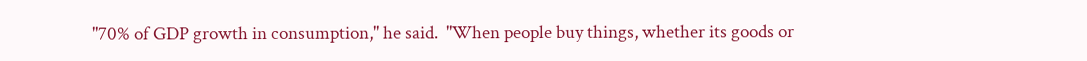"70% of GDP growth in consumption," he said.  "When people buy things, whether its goods or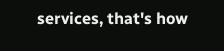services, that's how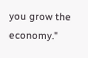you grow the economy."